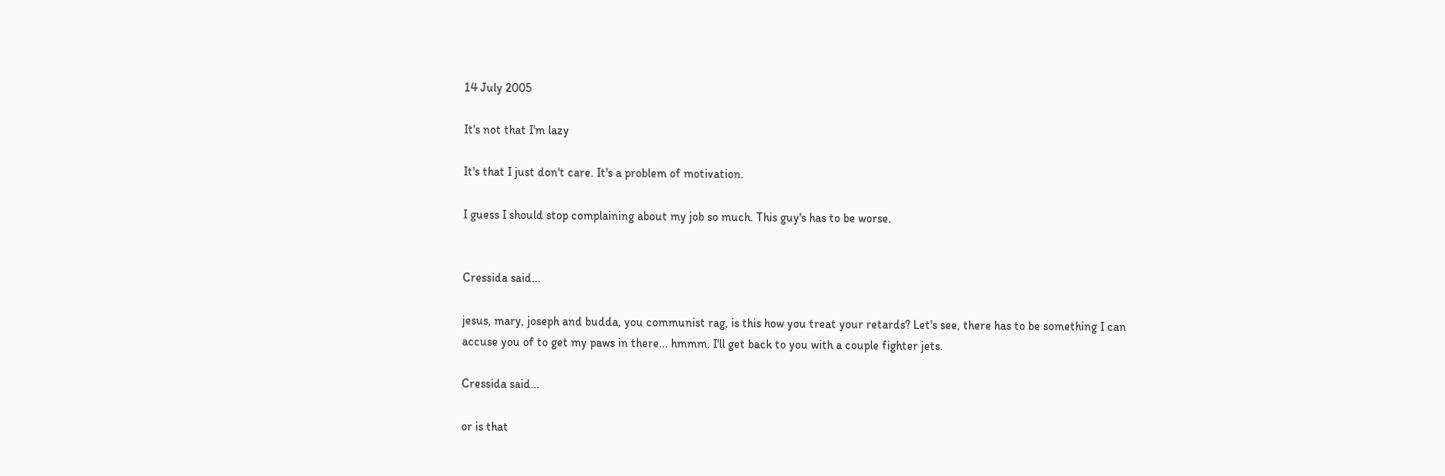14 July 2005

It's not that I'm lazy

It's that I just don't care. It's a problem of motivation.

I guess I should stop complaining about my job so much. This guy's has to be worse.


Cressida said...

jesus, mary, joseph and budda, you communist rag, is this how you treat your retards? Let's see, there has to be something I can accuse you of to get my paws in there... hmmm. I'll get back to you with a couple fighter jets.

Cressida said...

or is that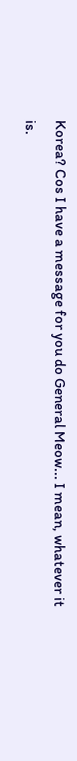Korea? Cos I have a message for you do General Meow... I mean, whatever it is.